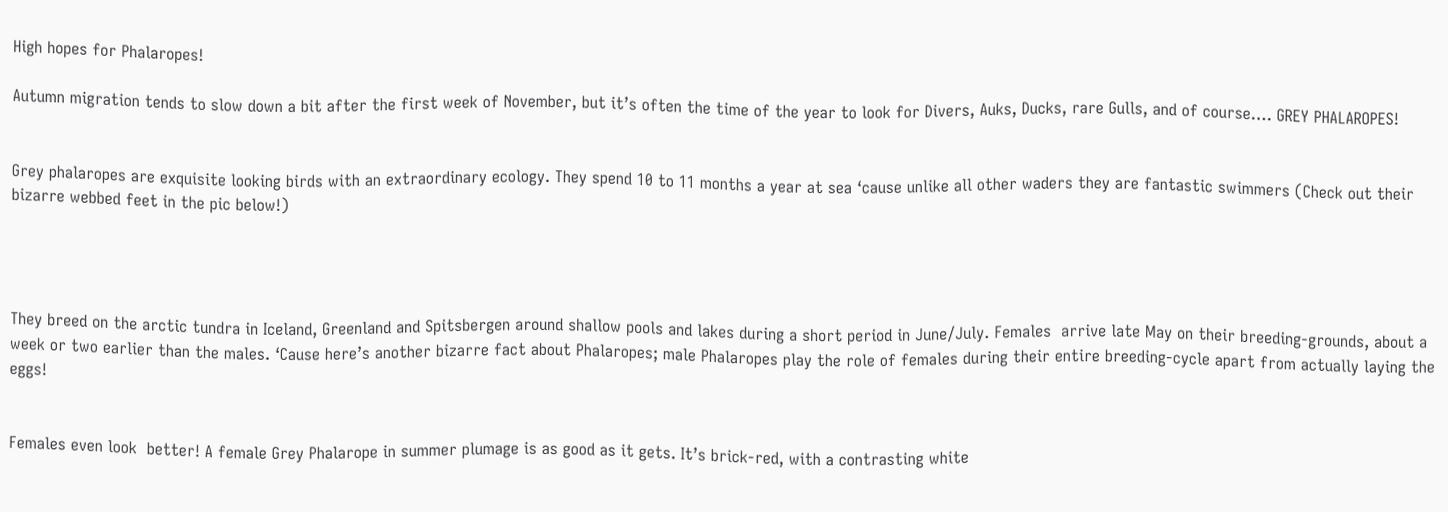High hopes for Phalaropes!

Autumn migration tends to slow down a bit after the first week of November, but it’s often the time of the year to look for Divers, Auks, Ducks, rare Gulls, and of course…. GREY PHALAROPES!


Grey phalaropes are exquisite looking birds with an extraordinary ecology. They spend 10 to 11 months a year at sea ‘cause unlike all other waders they are fantastic swimmers (Check out their bizarre webbed feet in the pic below!)




They breed on the arctic tundra in Iceland, Greenland and Spitsbergen around shallow pools and lakes during a short period in June/July. Females  arrive late May on their breeding-grounds, about a week or two earlier than the males. ‘Cause here’s another bizarre fact about Phalaropes; male Phalaropes play the role of females during their entire breeding-cycle apart from actually laying the eggs!


Females even look  better! A female Grey Phalarope in summer plumage is as good as it gets. It’s brick-red, with a contrasting white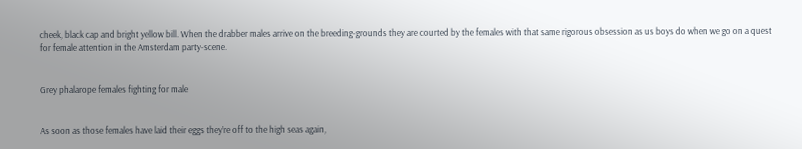cheek, black cap and bright yellow bill. When the drabber males arrive on the breeding-grounds they are courted by the females with that same rigorous obsession as us boys do when we go on a quest for female attention in the Amsterdam party-scene.


Grey phalarope females fighting for male


As soon as those females have laid their eggs they’re off to the high seas again,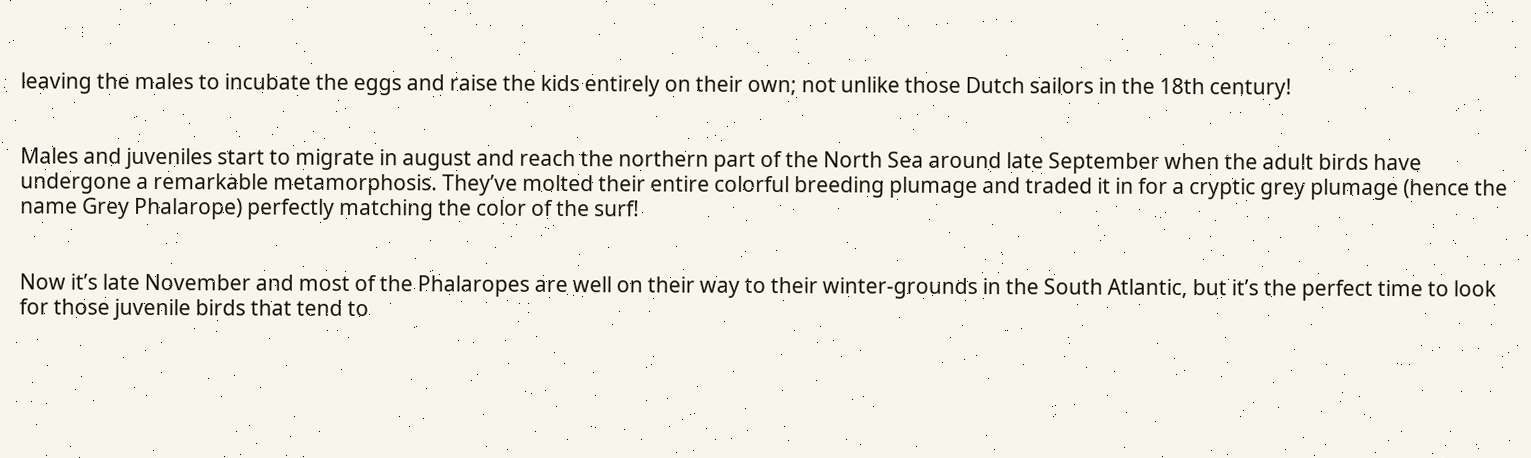leaving the males to incubate the eggs and raise the kids entirely on their own; not unlike those Dutch sailors in the 18th century!


Males and juveniles start to migrate in august and reach the northern part of the North Sea around late September when the adult birds have undergone a remarkable metamorphosis. They’ve molted their entire colorful breeding plumage and traded it in for a cryptic grey plumage (hence the name Grey Phalarope) perfectly matching the color of the surf!


Now it’s late November and most of the Phalaropes are well on their way to their winter-grounds in the South Atlantic, but it’s the perfect time to look for those juvenile birds that tend to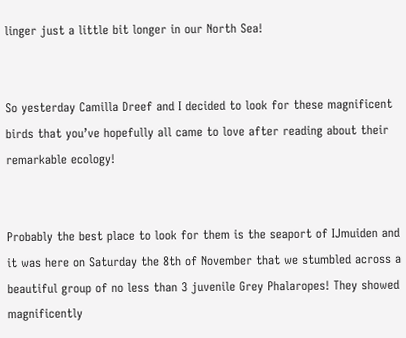linger just a little bit longer in our North Sea!


So yesterday Camilla Dreef and I decided to look for these magnificent birds that you’ve hopefully all came to love after reading about their remarkable ecology!


Probably the best place to look for them is the seaport of IJmuiden and it was here on Saturday the 8th of November that we stumbled across a beautiful group of no less than 3 juvenile Grey Phalaropes! They showed magnificently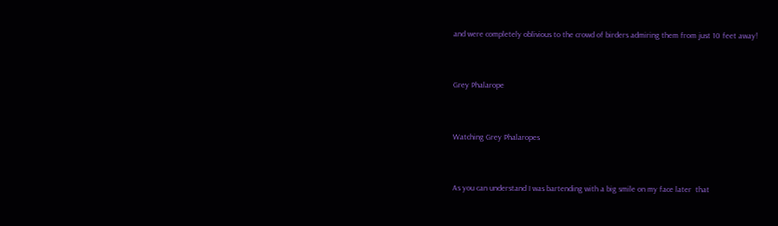and were completely oblivious to the crowd of birders admiring them from just 10 feet away!


Grey Phalarope


Watching Grey Phalaropes


As you can understand I was bartending with a big smile on my face later  that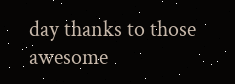day thanks to those awesome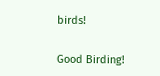birds!


Good Birding!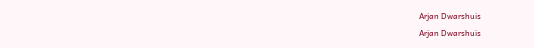Arjan Dwarshuis
Arjan Dwarshuis